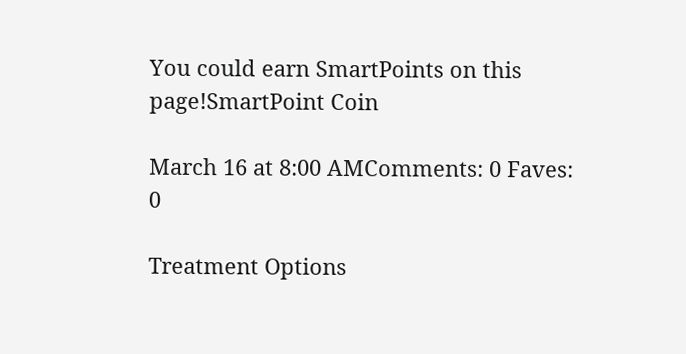You could earn SmartPoints on this page!SmartPoint Coin

March 16 at 8:00 AMComments: 0 Faves: 0

Treatment Options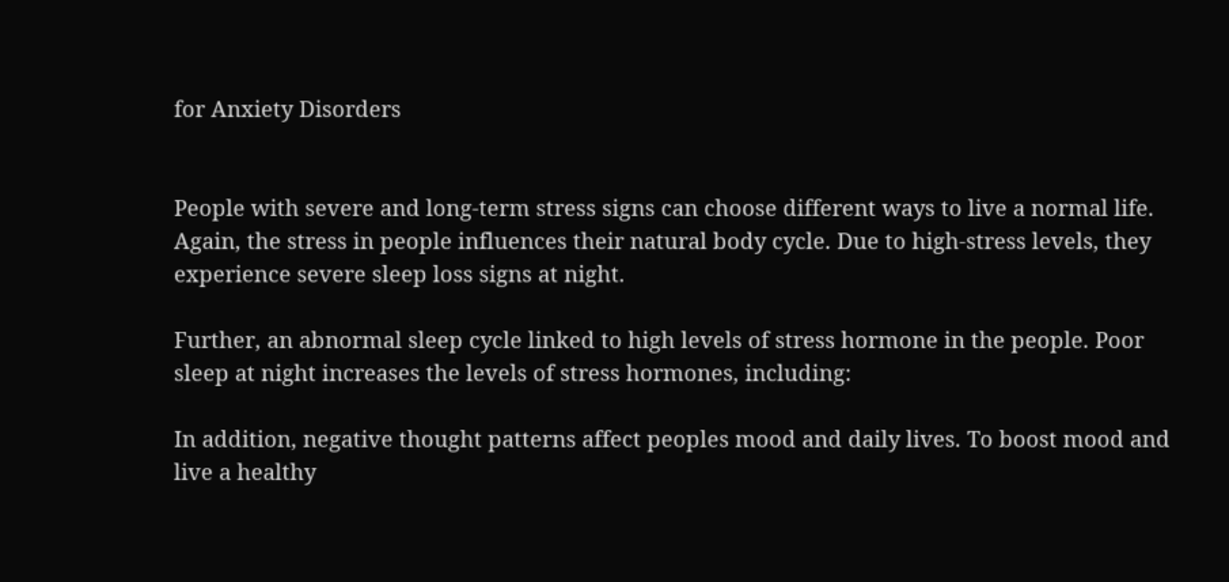for Anxiety Disorders


People with severe and long-term stress signs can choose different ways to live a normal life. Again, the stress in people influences their natural body cycle. Due to high-stress levels, they experience severe sleep loss signs at night.

Further, an abnormal sleep cycle linked to high levels of stress hormone in the people. Poor sleep at night increases the levels of stress hormones, including:

In addition, negative thought patterns affect peoples mood and daily lives. To boost mood and live a healthy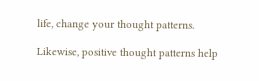life, change your thought patterns.

Likewise, positive thought patterns help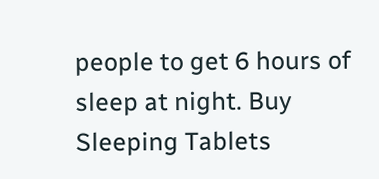people to get 6 hours of sleep at night. Buy Sleeping Tablets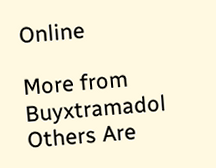Online

More from Buyxtramadol Others Are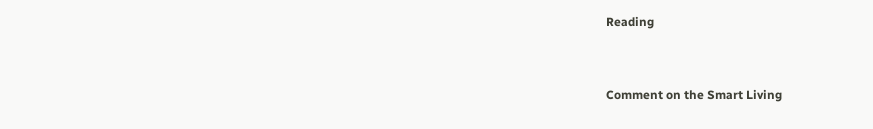Reading


Comment on the Smart Living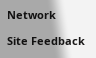Network

Site Feedback